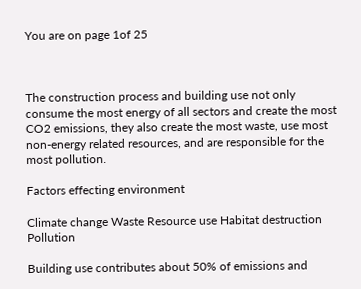You are on page 1of 25



The construction process and building use not only consume the most energy of all sectors and create the most CO2 emissions, they also create the most waste, use most non-energy related resources, and are responsible for the most pollution.

Factors effecting environment

Climate change Waste Resource use Habitat destruction Pollution

Building use contributes about 50% of emissions and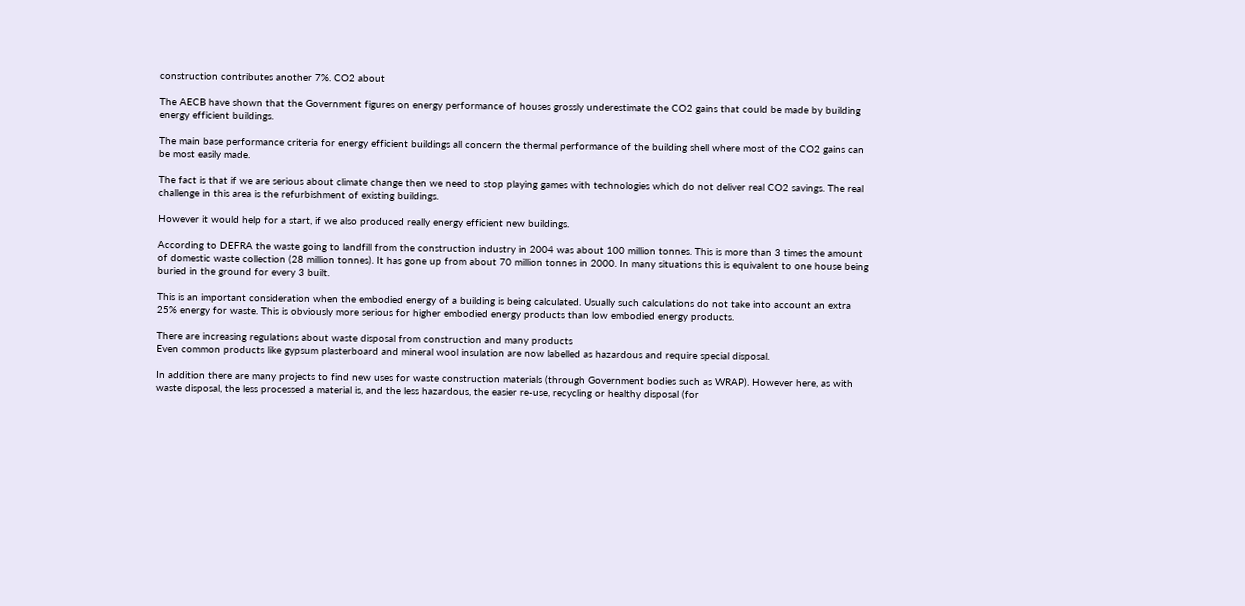construction contributes another 7%. CO2 about

The AECB have shown that the Government figures on energy performance of houses grossly underestimate the CO2 gains that could be made by building energy efficient buildings.

The main base performance criteria for energy efficient buildings all concern the thermal performance of the building shell where most of the CO2 gains can be most easily made.

The fact is that if we are serious about climate change then we need to stop playing games with technologies which do not deliver real CO2 savings. The real challenge in this area is the refurbishment of existing buildings.

However it would help for a start, if we also produced really energy efficient new buildings.

According to DEFRA the waste going to landfill from the construction industry in 2004 was about 100 million tonnes. This is more than 3 times the amount of domestic waste collection (28 million tonnes). It has gone up from about 70 million tonnes in 2000. In many situations this is equivalent to one house being buried in the ground for every 3 built.

This is an important consideration when the embodied energy of a building is being calculated. Usually such calculations do not take into account an extra 25% energy for waste. This is obviously more serious for higher embodied energy products than low embodied energy products.

There are increasing regulations about waste disposal from construction and many products
Even common products like gypsum plasterboard and mineral wool insulation are now labelled as hazardous and require special disposal.

In addition there are many projects to find new uses for waste construction materials (through Government bodies such as WRAP). However here, as with waste disposal, the less processed a material is, and the less hazardous, the easier re-use, recycling or healthy disposal (for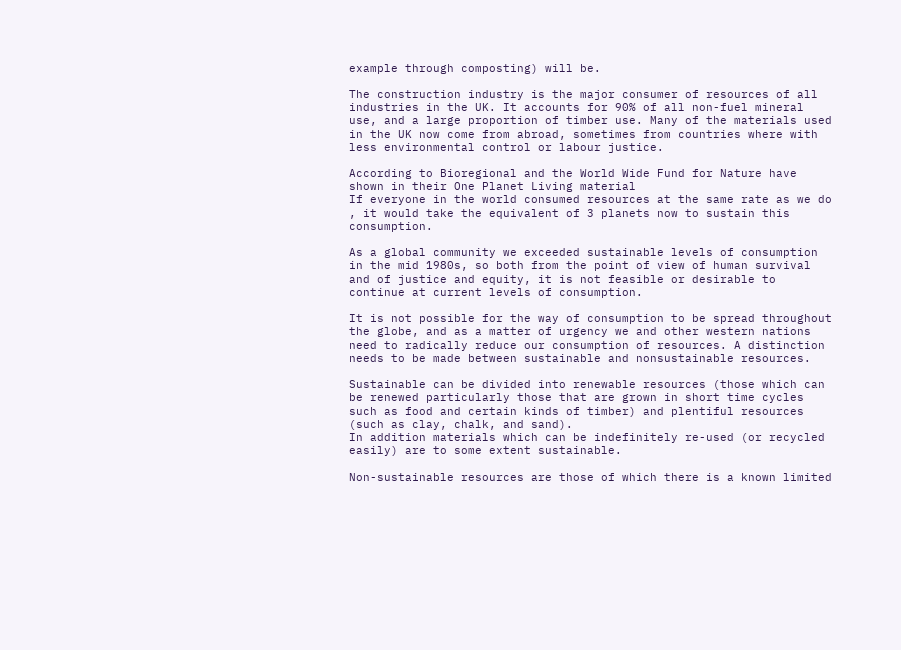example through composting) will be.

The construction industry is the major consumer of resources of all industries in the UK. It accounts for 90% of all non-fuel mineral use, and a large proportion of timber use. Many of the materials used in the UK now come from abroad, sometimes from countries where with less environmental control or labour justice.

According to Bioregional and the World Wide Fund for Nature have shown in their One Planet Living material
If everyone in the world consumed resources at the same rate as we do , it would take the equivalent of 3 planets now to sustain this consumption.

As a global community we exceeded sustainable levels of consumption in the mid 1980s, so both from the point of view of human survival and of justice and equity, it is not feasible or desirable to continue at current levels of consumption.

It is not possible for the way of consumption to be spread throughout the globe, and as a matter of urgency we and other western nations need to radically reduce our consumption of resources. A distinction needs to be made between sustainable and nonsustainable resources.

Sustainable can be divided into renewable resources (those which can be renewed particularly those that are grown in short time cycles such as food and certain kinds of timber) and plentiful resources (such as clay, chalk, and sand).
In addition materials which can be indefinitely re-used (or recycled easily) are to some extent sustainable.

Non-sustainable resources are those of which there is a known limited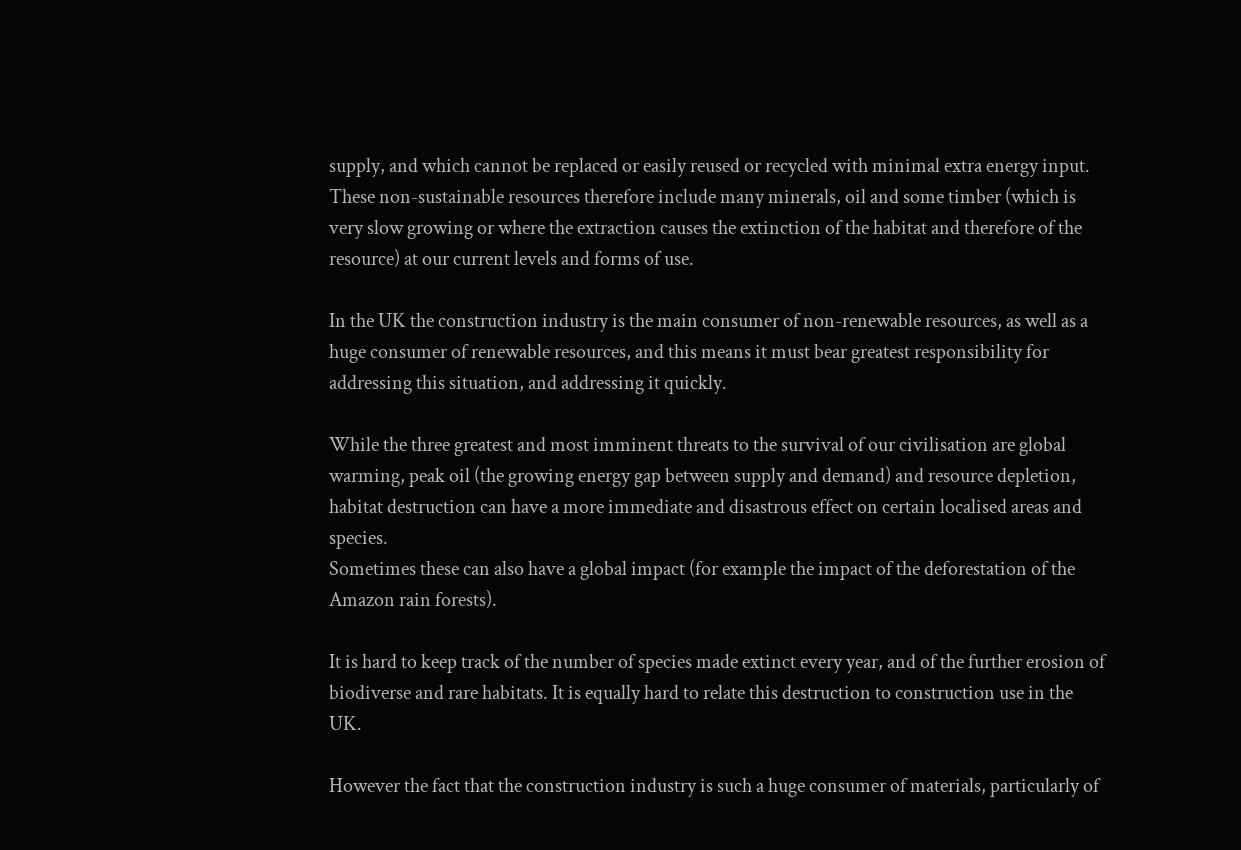supply, and which cannot be replaced or easily reused or recycled with minimal extra energy input. These non-sustainable resources therefore include many minerals, oil and some timber (which is very slow growing or where the extraction causes the extinction of the habitat and therefore of the resource) at our current levels and forms of use.

In the UK the construction industry is the main consumer of non-renewable resources, as well as a huge consumer of renewable resources, and this means it must bear greatest responsibility for addressing this situation, and addressing it quickly.

While the three greatest and most imminent threats to the survival of our civilisation are global warming, peak oil (the growing energy gap between supply and demand) and resource depletion, habitat destruction can have a more immediate and disastrous effect on certain localised areas and species.
Sometimes these can also have a global impact (for example the impact of the deforestation of the Amazon rain forests).

It is hard to keep track of the number of species made extinct every year, and of the further erosion of biodiverse and rare habitats. It is equally hard to relate this destruction to construction use in the UK.

However the fact that the construction industry is such a huge consumer of materials, particularly of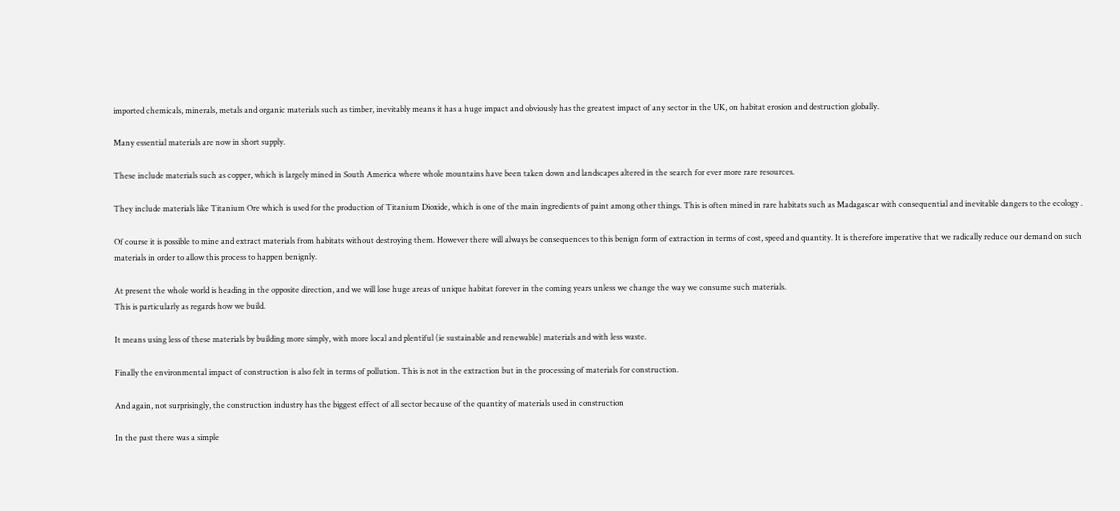imported chemicals, minerals, metals and organic materials such as timber, inevitably means it has a huge impact and obviously has the greatest impact of any sector in the UK, on habitat erosion and destruction globally.

Many essential materials are now in short supply.

These include materials such as copper, which is largely mined in South America where whole mountains have been taken down and landscapes altered in the search for ever more rare resources.

They include materials like Titanium Ore which is used for the production of Titanium Dioxide, which is one of the main ingredients of paint among other things. This is often mined in rare habitats such as Madagascar with consequential and inevitable dangers to the ecology .

Of course it is possible to mine and extract materials from habitats without destroying them. However there will always be consequences to this benign form of extraction in terms of cost, speed and quantity. It is therefore imperative that we radically reduce our demand on such materials in order to allow this process to happen benignly.

At present the whole world is heading in the opposite direction, and we will lose huge areas of unique habitat forever in the coming years unless we change the way we consume such materials.
This is particularly as regards how we build.

It means using less of these materials by building more simply, with more local and plentiful (ie sustainable and renewable) materials and with less waste.

Finally the environmental impact of construction is also felt in terms of pollution. This is not in the extraction but in the processing of materials for construction.

And again, not surprisingly, the construction industry has the biggest effect of all sector because of the quantity of materials used in construction

In the past there was a simple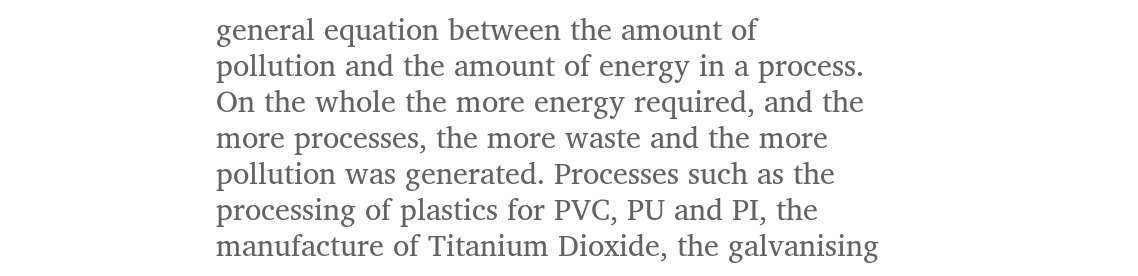general equation between the amount of pollution and the amount of energy in a process. On the whole the more energy required, and the more processes, the more waste and the more pollution was generated. Processes such as the processing of plastics for PVC, PU and PI, the manufacture of Titanium Dioxide, the galvanising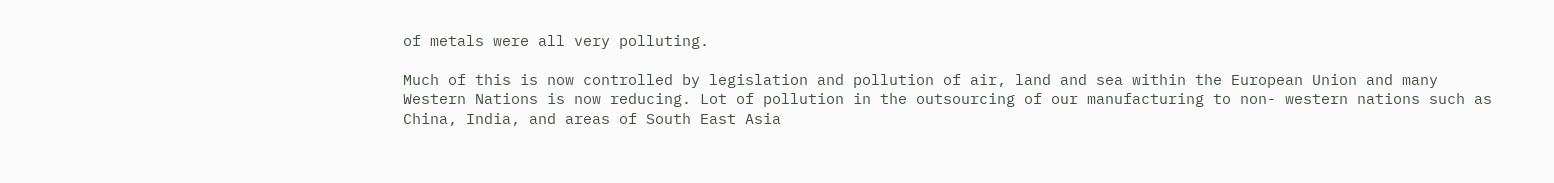of metals were all very polluting.

Much of this is now controlled by legislation and pollution of air, land and sea within the European Union and many Western Nations is now reducing. Lot of pollution in the outsourcing of our manufacturing to non- western nations such as China, India, and areas of South East Asia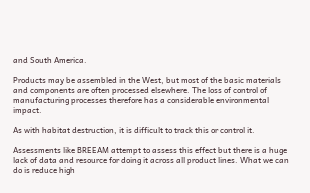and South America.

Products may be assembled in the West, but most of the basic materials and components are often processed elsewhere. The loss of control of manufacturing processes therefore has a considerable environmental impact.

As with habitat destruction, it is difficult to track this or control it.

Assessments like BREEAM attempt to assess this effect but there is a huge lack of data and resource for doing it across all product lines. What we can do is reduce high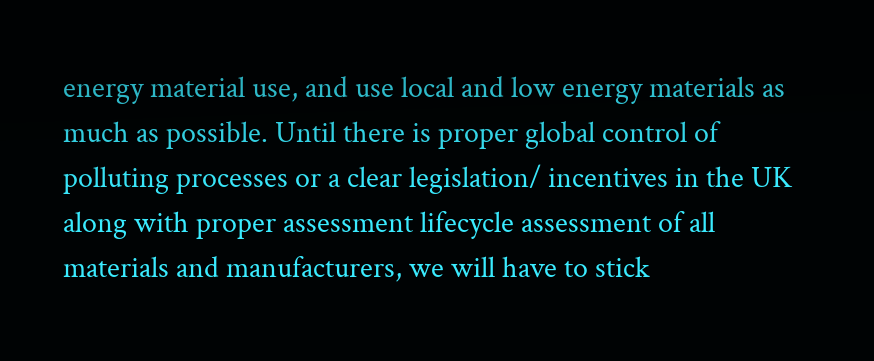energy material use, and use local and low energy materials as much as possible. Until there is proper global control of polluting processes or a clear legislation/ incentives in the UK along with proper assessment lifecycle assessment of all materials and manufacturers, we will have to stick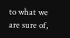to what we are sure of,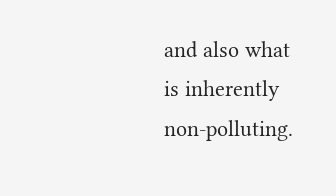and also what is inherently non-polluting.